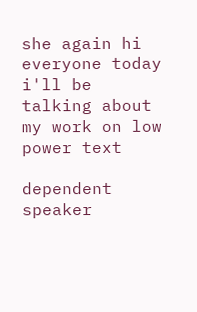she again hi everyone today i'll be talking about my work on low power text

dependent speaker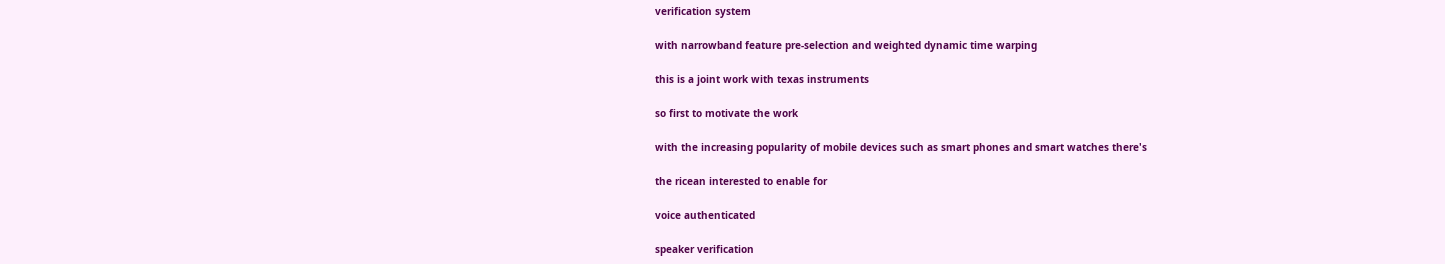verification system

with narrowband feature pre-selection and weighted dynamic time warping

this is a joint work with texas instruments

so first to motivate the work

with the increasing popularity of mobile devices such as smart phones and smart watches there's

the ricean interested to enable for

voice authenticated

speaker verification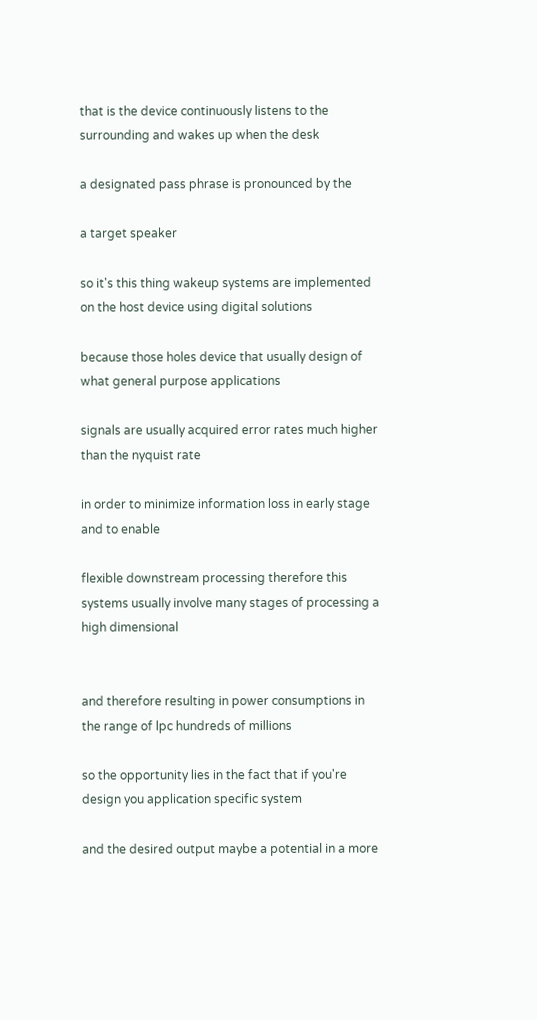that is the device continuously listens to the surrounding and wakes up when the desk

a designated pass phrase is pronounced by the

a target speaker

so it's this thing wakeup systems are implemented on the host device using digital solutions

because those holes device that usually design of what general purpose applications

signals are usually acquired error rates much higher than the nyquist rate

in order to minimize information loss in early stage and to enable

flexible downstream processing therefore this systems usually involve many stages of processing a high dimensional


and therefore resulting in power consumptions in the range of lpc hundreds of millions

so the opportunity lies in the fact that if you're design you application specific system

and the desired output maybe a potential in a more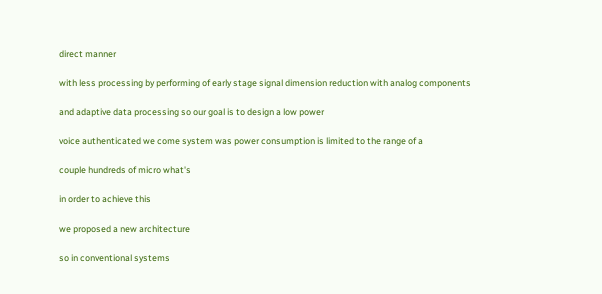direct manner

with less processing by performing of early stage signal dimension reduction with analog components

and adaptive data processing so our goal is to design a low power

voice authenticated we come system was power consumption is limited to the range of a

couple hundreds of micro what's

in order to achieve this

we proposed a new architecture

so in conventional systems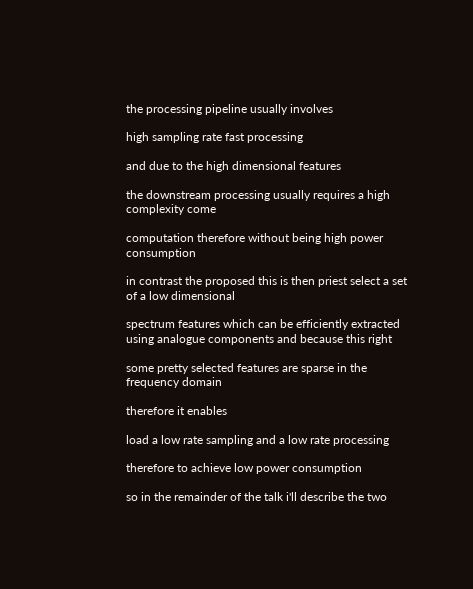the processing pipeline usually involves

high sampling rate fast processing

and due to the high dimensional features

the downstream processing usually requires a high complexity come

computation therefore without being high power consumption

in contrast the proposed this is then priest select a set of a low dimensional

spectrum features which can be efficiently extracted using analogue components and because this right

some pretty selected features are sparse in the frequency domain

therefore it enables

load a low rate sampling and a low rate processing

therefore to achieve low power consumption

so in the remainder of the talk i'll describe the two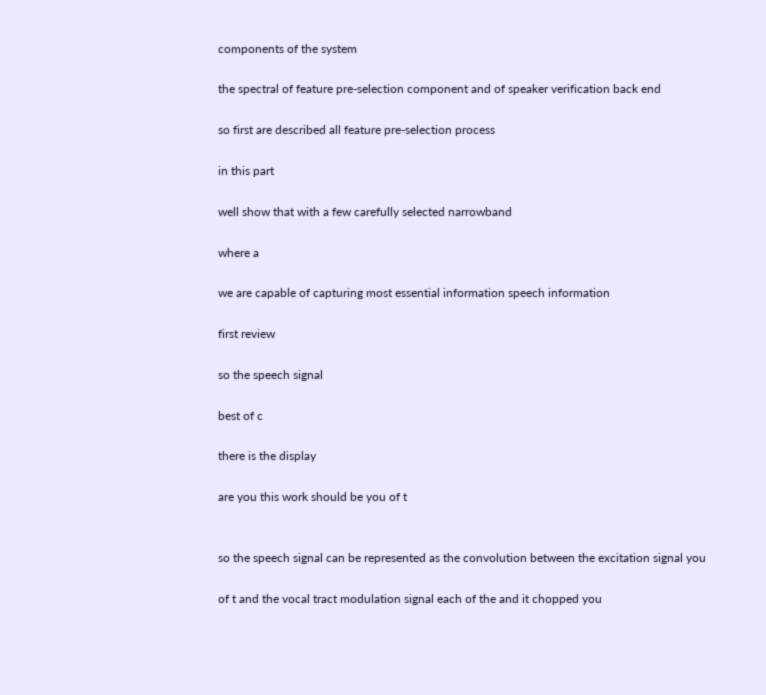components of the system

the spectral of feature pre-selection component and of speaker verification back end

so first are described all feature pre-selection process

in this part

well show that with a few carefully selected narrowband

where a

we are capable of capturing most essential information speech information

first review

so the speech signal

best of c

there is the display

are you this work should be you of t


so the speech signal can be represented as the convolution between the excitation signal you

of t and the vocal tract modulation signal each of the and it chopped you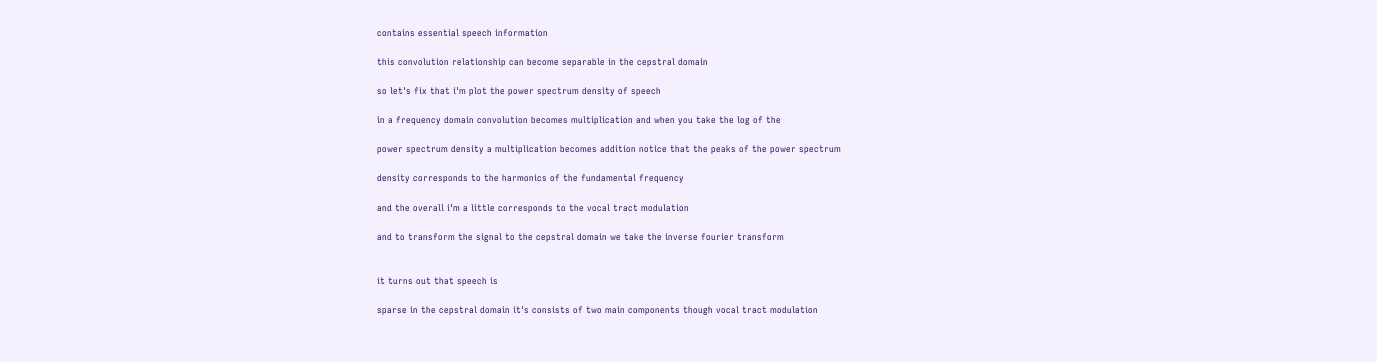contains essential speech information

this convolution relationship can become separable in the cepstral domain

so let's fix that i'm plot the power spectrum density of speech

in a frequency domain convolution becomes multiplication and when you take the log of the

power spectrum density a multiplication becomes addition notice that the peaks of the power spectrum

density corresponds to the harmonics of the fundamental frequency

and the overall i'm a little corresponds to the vocal tract modulation

and to transform the signal to the cepstral domain we take the inverse fourier transform


it turns out that speech is

sparse in the cepstral domain it's consists of two main components though vocal tract modulation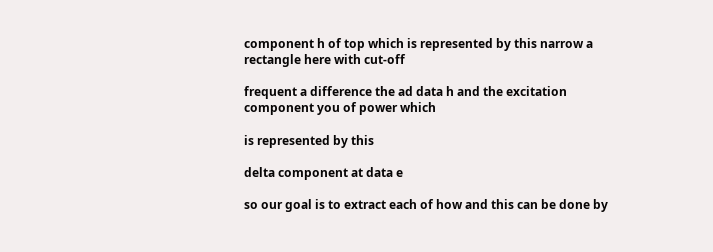component h of top which is represented by this narrow a rectangle here with cut-off

frequent a difference the ad data h and the excitation component you of power which

is represented by this

delta component at data e

so our goal is to extract each of how and this can be done by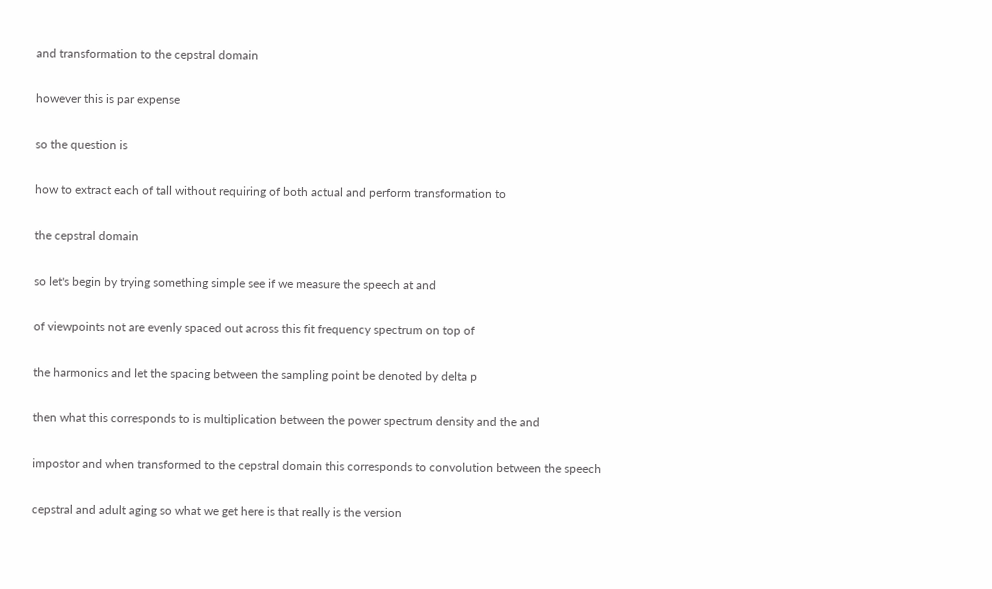and transformation to the cepstral domain

however this is par expense

so the question is

how to extract each of tall without requiring of both actual and perform transformation to

the cepstral domain

so let's begin by trying something simple see if we measure the speech at and

of viewpoints not are evenly spaced out across this fit frequency spectrum on top of

the harmonics and let the spacing between the sampling point be denoted by delta p

then what this corresponds to is multiplication between the power spectrum density and the and

impostor and when transformed to the cepstral domain this corresponds to convolution between the speech

cepstral and adult aging so what we get here is that really is the version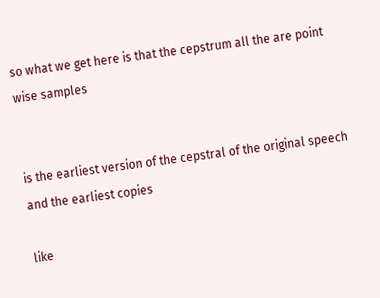so what we get here is that the cepstrum all the are point wise samples


is the earliest version of the cepstral of the original speech and the earliest copies

like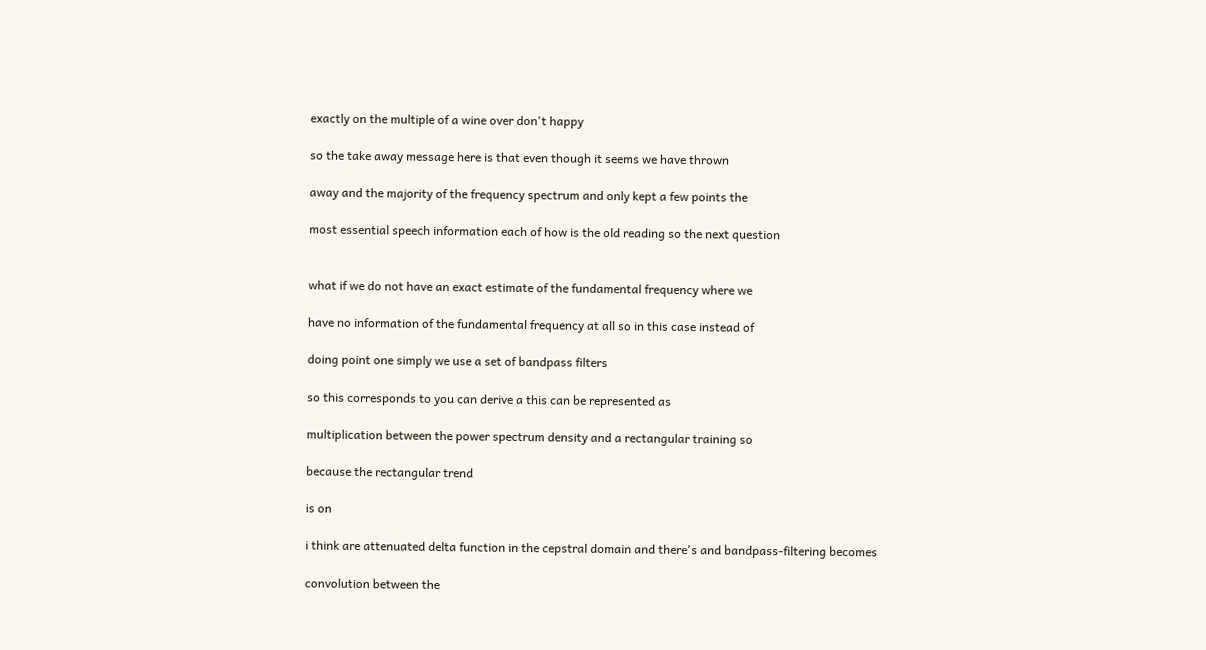exactly on the multiple of a wine over don't happy

so the take away message here is that even though it seems we have thrown

away and the majority of the frequency spectrum and only kept a few points the

most essential speech information each of how is the old reading so the next question


what if we do not have an exact estimate of the fundamental frequency where we

have no information of the fundamental frequency at all so in this case instead of

doing point one simply we use a set of bandpass filters

so this corresponds to you can derive a this can be represented as

multiplication between the power spectrum density and a rectangular training so

because the rectangular trend

is on

i think are attenuated delta function in the cepstral domain and there's and bandpass-filtering becomes

convolution between the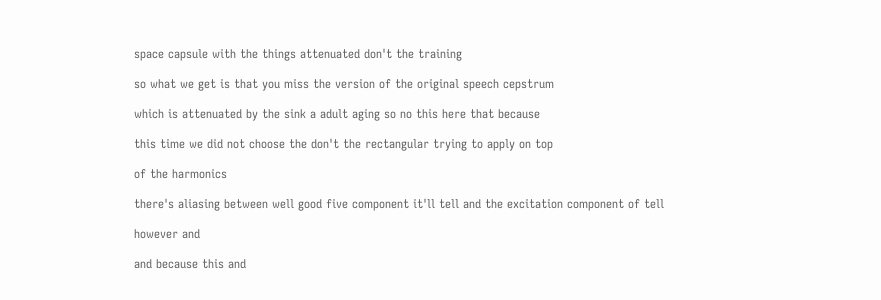space capsule with the things attenuated don't the training

so what we get is that you miss the version of the original speech cepstrum

which is attenuated by the sink a adult aging so no this here that because

this time we did not choose the don't the rectangular trying to apply on top

of the harmonics

there's aliasing between well good five component it'll tell and the excitation component of tell

however and

and because this and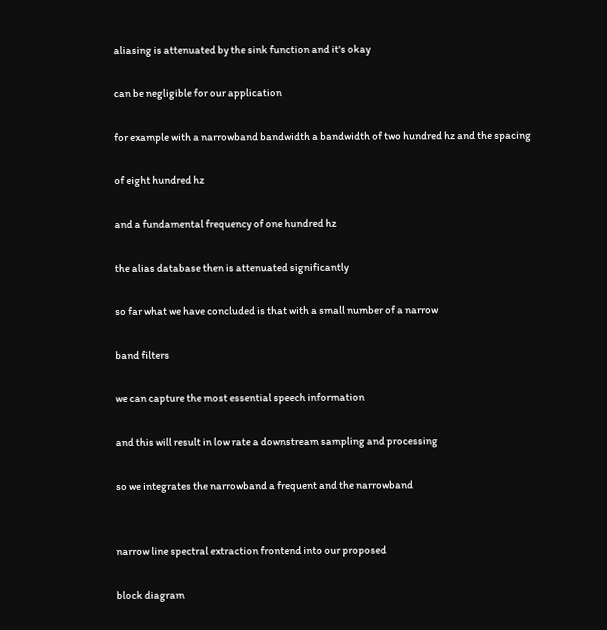aliasing is attenuated by the sink function and it's okay

can be negligible for our application

for example with a narrowband bandwidth a bandwidth of two hundred hz and the spacing

of eight hundred hz

and a fundamental frequency of one hundred hz

the alias database then is attenuated significantly

so far what we have concluded is that with a small number of a narrow

band filters

we can capture the most essential speech information

and this will result in low rate a downstream sampling and processing

so we integrates the narrowband a frequent and the narrowband


narrow line spectral extraction frontend into our proposed

block diagram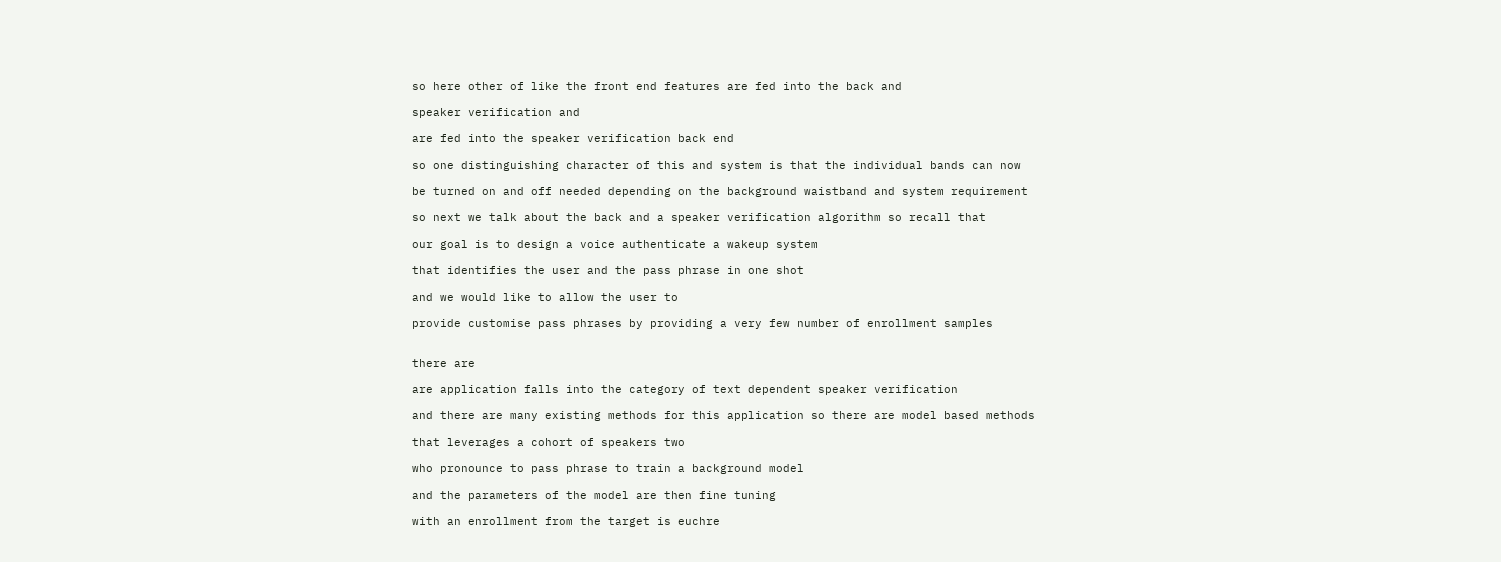so here other of like the front end features are fed into the back and

speaker verification and

are fed into the speaker verification back end

so one distinguishing character of this and system is that the individual bands can now

be turned on and off needed depending on the background waistband and system requirement

so next we talk about the back and a speaker verification algorithm so recall that

our goal is to design a voice authenticate a wakeup system

that identifies the user and the pass phrase in one shot

and we would like to allow the user to

provide customise pass phrases by providing a very few number of enrollment samples


there are

are application falls into the category of text dependent speaker verification

and there are many existing methods for this application so there are model based methods

that leverages a cohort of speakers two

who pronounce to pass phrase to train a background model

and the parameters of the model are then fine tuning

with an enrollment from the target is euchre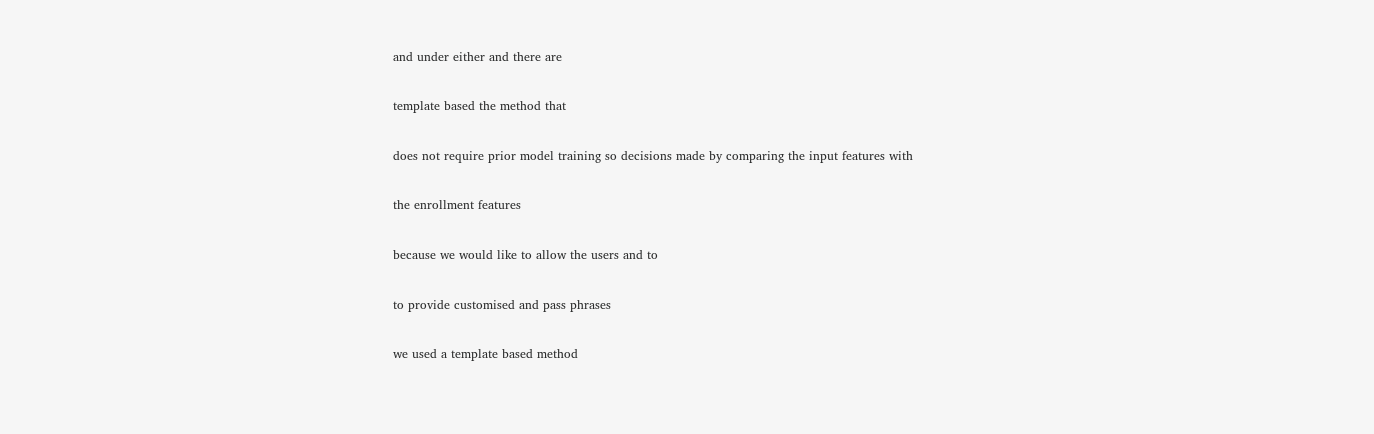and under either and there are

template based the method that

does not require prior model training so decisions made by comparing the input features with

the enrollment features

because we would like to allow the users and to

to provide customised and pass phrases

we used a template based method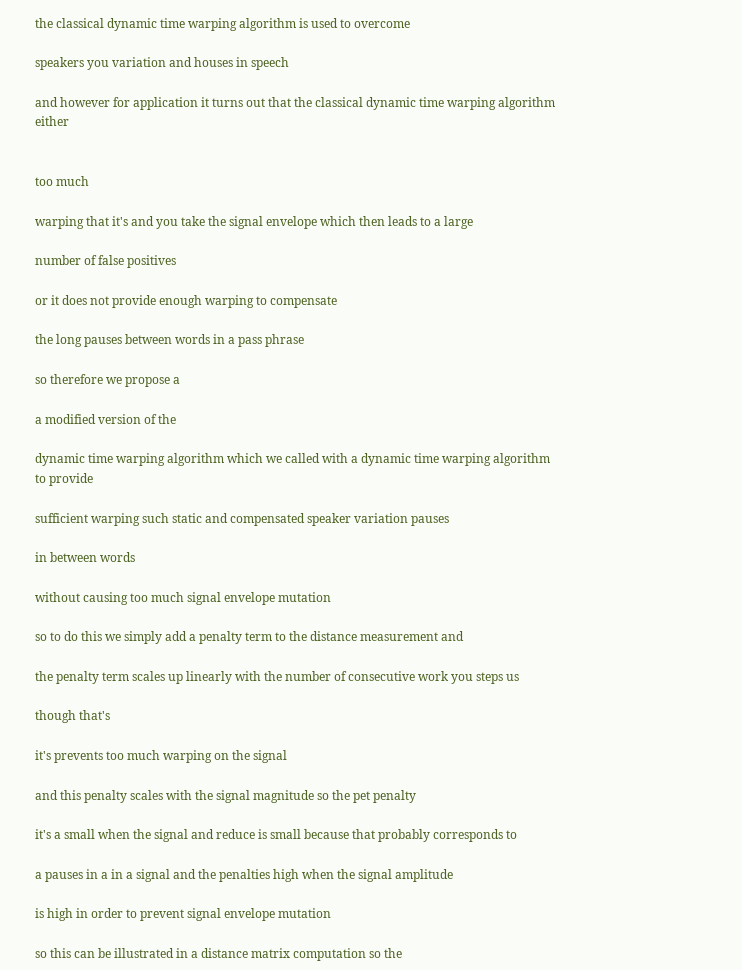the classical dynamic time warping algorithm is used to overcome

speakers you variation and houses in speech

and however for application it turns out that the classical dynamic time warping algorithm either


too much

warping that it's and you take the signal envelope which then leads to a large

number of false positives

or it does not provide enough warping to compensate

the long pauses between words in a pass phrase

so therefore we propose a

a modified version of the

dynamic time warping algorithm which we called with a dynamic time warping algorithm to provide

sufficient warping such static and compensated speaker variation pauses

in between words

without causing too much signal envelope mutation

so to do this we simply add a penalty term to the distance measurement and

the penalty term scales up linearly with the number of consecutive work you steps us

though that's

it's prevents too much warping on the signal

and this penalty scales with the signal magnitude so the pet penalty

it's a small when the signal and reduce is small because that probably corresponds to

a pauses in a in a signal and the penalties high when the signal amplitude

is high in order to prevent signal envelope mutation

so this can be illustrated in a distance matrix computation so the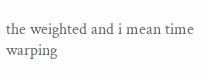the weighted and i mean time warping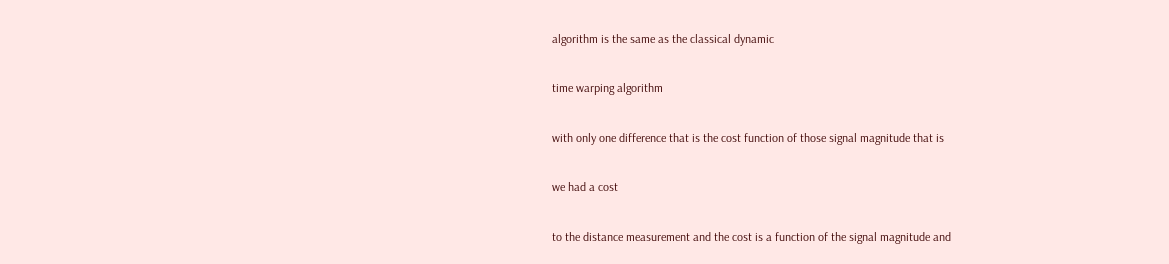algorithm is the same as the classical dynamic

time warping algorithm

with only one difference that is the cost function of those signal magnitude that is

we had a cost

to the distance measurement and the cost is a function of the signal magnitude and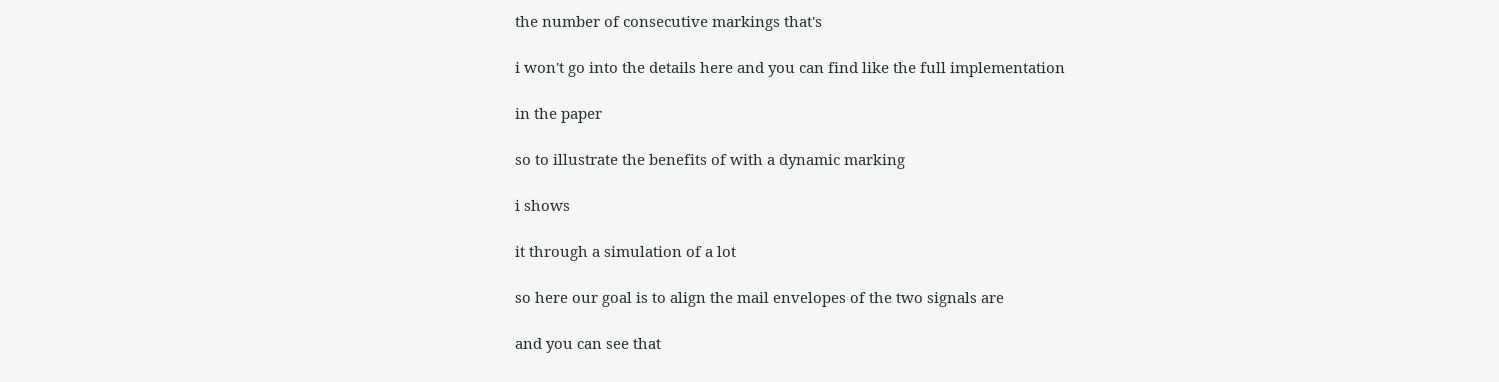the number of consecutive markings that's

i won't go into the details here and you can find like the full implementation

in the paper

so to illustrate the benefits of with a dynamic marking

i shows

it through a simulation of a lot

so here our goal is to align the mail envelopes of the two signals are

and you can see that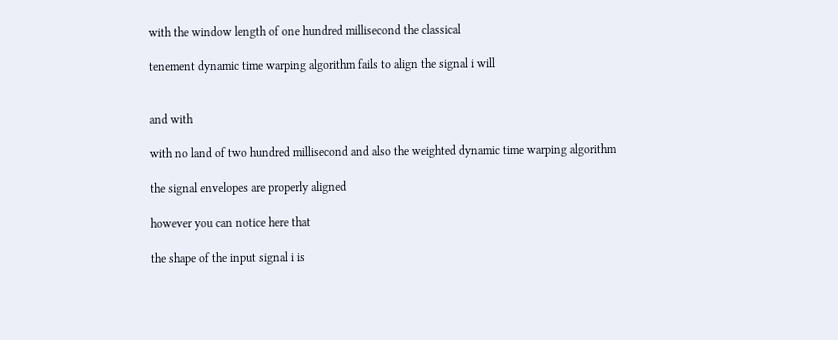with the window length of one hundred millisecond the classical

tenement dynamic time warping algorithm fails to align the signal i will


and with

with no land of two hundred millisecond and also the weighted dynamic time warping algorithm

the signal envelopes are properly aligned

however you can notice here that

the shape of the input signal i is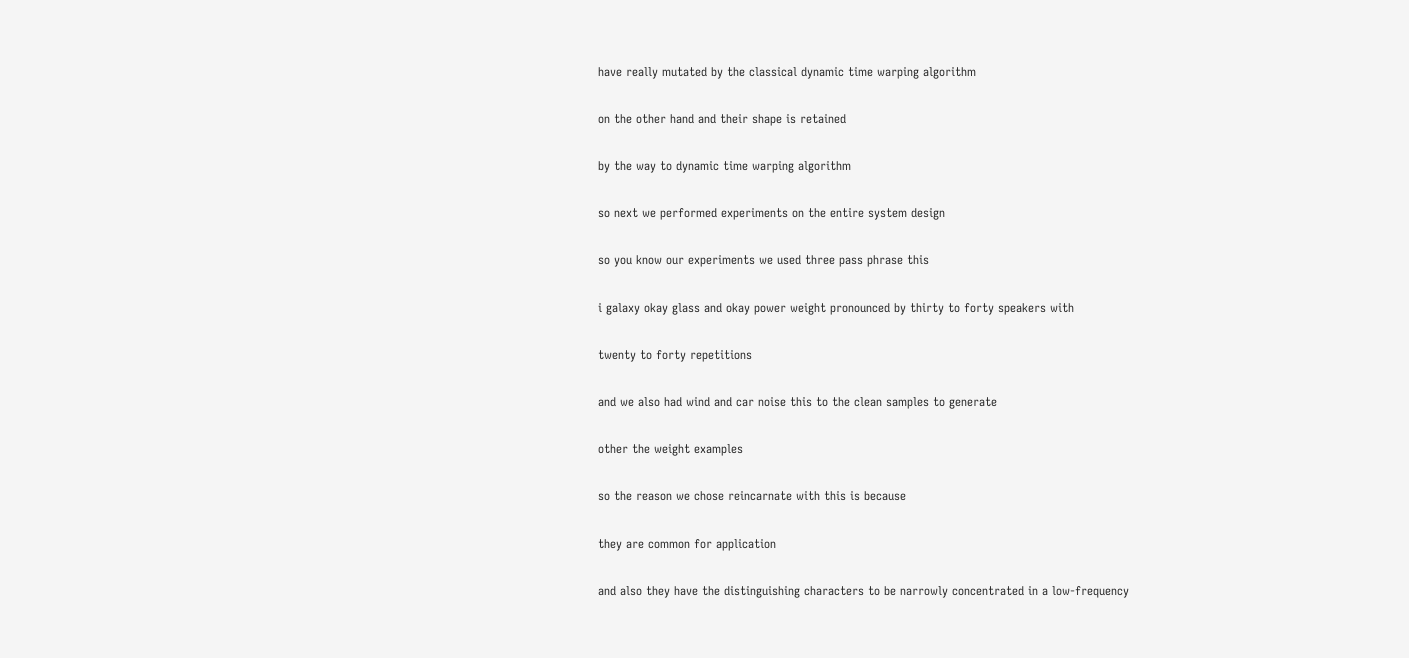have really mutated by the classical dynamic time warping algorithm

on the other hand and their shape is retained

by the way to dynamic time warping algorithm

so next we performed experiments on the entire system design

so you know our experiments we used three pass phrase this

i galaxy okay glass and okay power weight pronounced by thirty to forty speakers with

twenty to forty repetitions

and we also had wind and car noise this to the clean samples to generate

other the weight examples

so the reason we chose reincarnate with this is because

they are common for application

and also they have the distinguishing characters to be narrowly concentrated in a low-frequency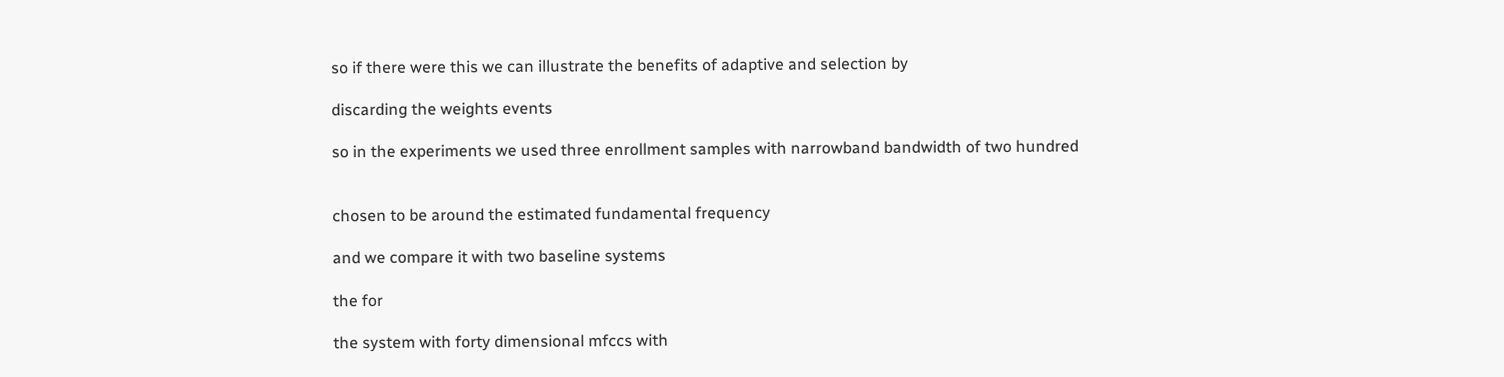so if there were this we can illustrate the benefits of adaptive and selection by

discarding the weights events

so in the experiments we used three enrollment samples with narrowband bandwidth of two hundred


chosen to be around the estimated fundamental frequency

and we compare it with two baseline systems

the for

the system with forty dimensional mfccs with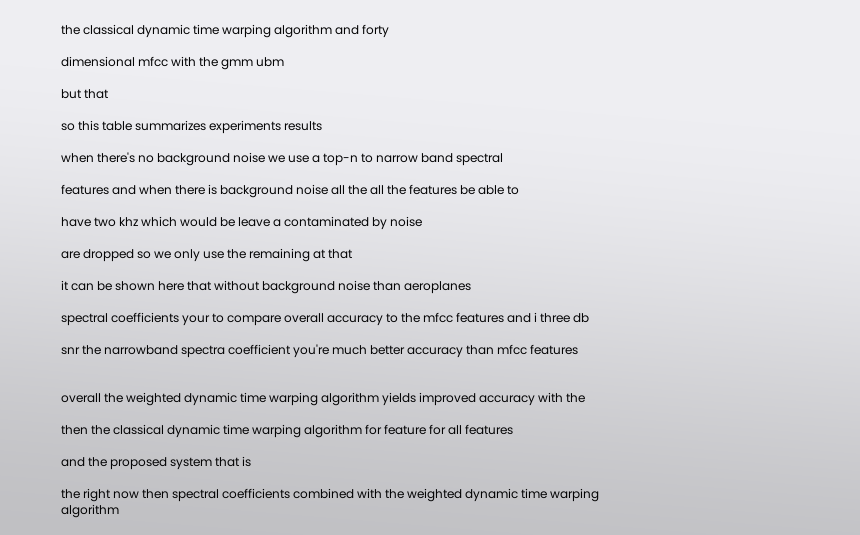the classical dynamic time warping algorithm and forty

dimensional mfcc with the gmm ubm

but that

so this table summarizes experiments results

when there's no background noise we use a top-n to narrow band spectral

features and when there is background noise all the all the features be able to

have two khz which would be leave a contaminated by noise

are dropped so we only use the remaining at that

it can be shown here that without background noise than aeroplanes

spectral coefficients your to compare overall accuracy to the mfcc features and i three db

snr the narrowband spectra coefficient you're much better accuracy than mfcc features


overall the weighted dynamic time warping algorithm yields improved accuracy with the

then the classical dynamic time warping algorithm for feature for all features

and the proposed system that is

the right now then spectral coefficients combined with the weighted dynamic time warping algorithm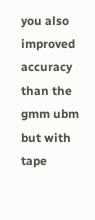you also improved accuracy than the gmm ubm but with tape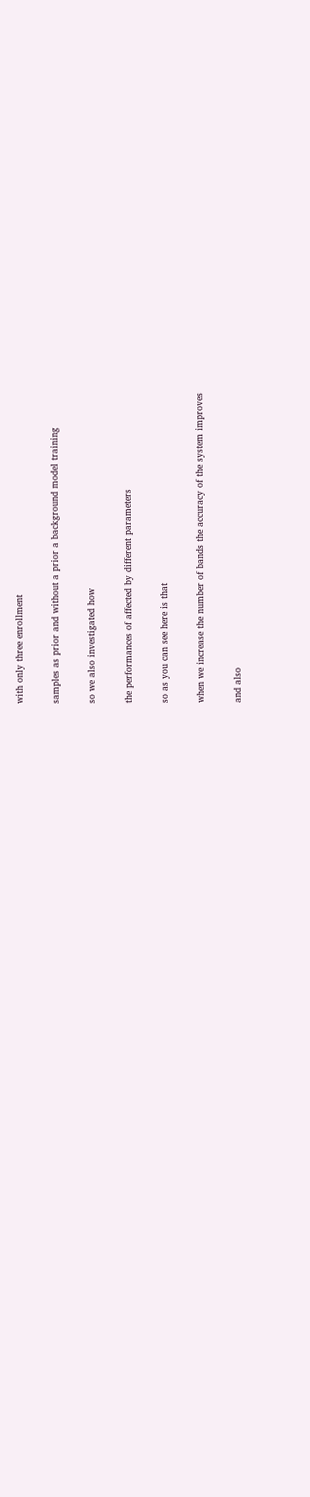with only three enrollment

samples as prior and without a prior a background model training

so we also investigated how

the performances of affected by different parameters

so as you can see here is that

when we increase the number of bands the accuracy of the system improves

and also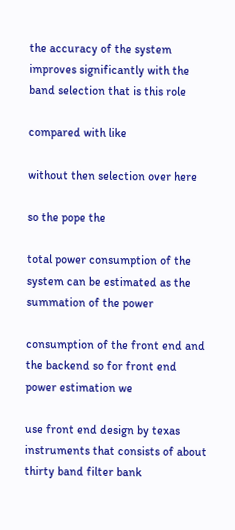the accuracy of the system improves significantly with the band selection that is this role

compared with like

without then selection over here

so the pope the

total power consumption of the system can be estimated as the summation of the power

consumption of the front end and the backend so for front end power estimation we

use front end design by texas instruments that consists of about thirty band filter bank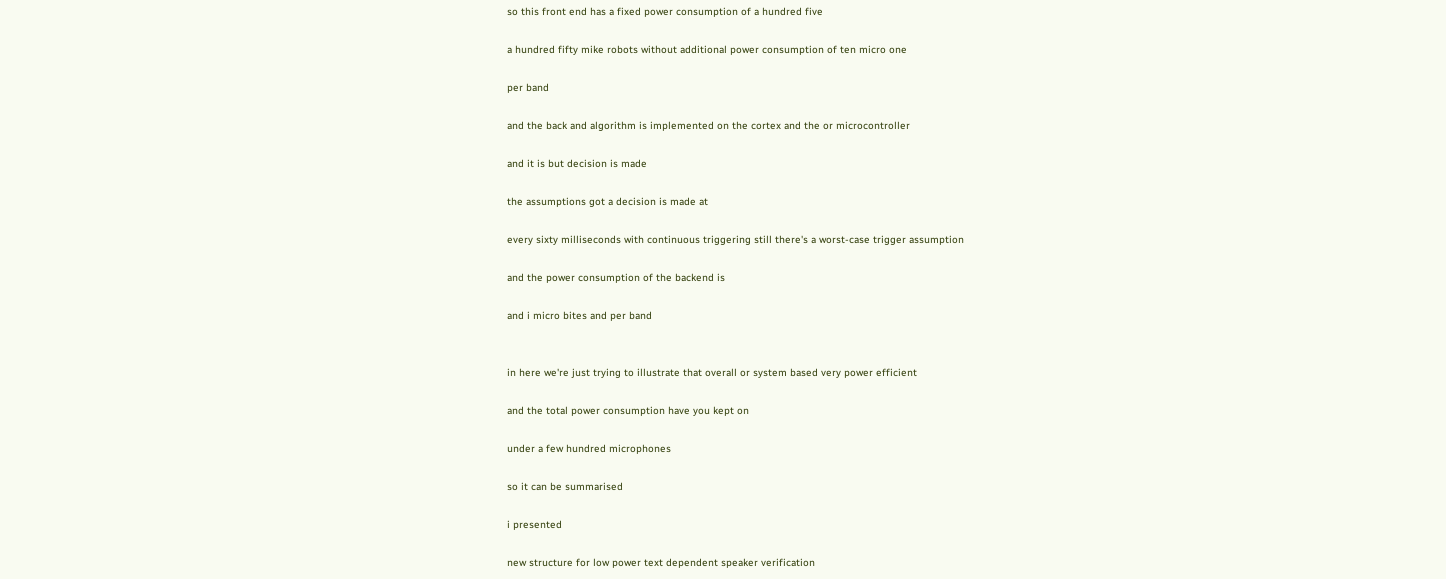so this front end has a fixed power consumption of a hundred five

a hundred fifty mike robots without additional power consumption of ten micro one

per band

and the back and algorithm is implemented on the cortex and the or microcontroller

and it is but decision is made

the assumptions got a decision is made at

every sixty milliseconds with continuous triggering still there's a worst-case trigger assumption

and the power consumption of the backend is

and i micro bites and per band


in here we're just trying to illustrate that overall or system based very power efficient

and the total power consumption have you kept on

under a few hundred microphones

so it can be summarised

i presented

new structure for low power text dependent speaker verification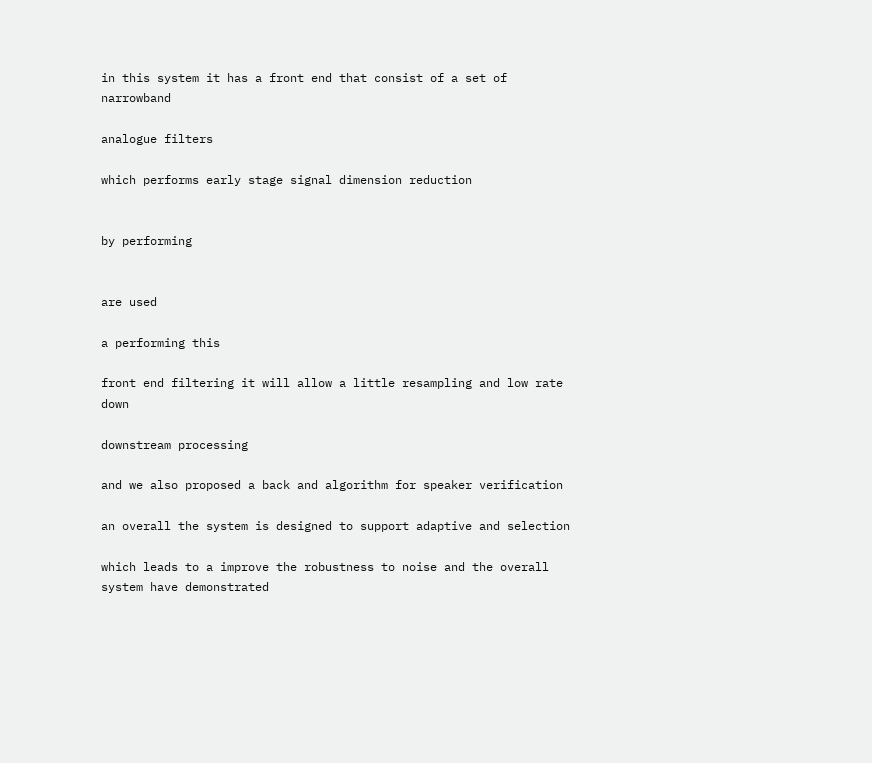in this system it has a front end that consist of a set of narrowband

analogue filters

which performs early stage signal dimension reduction


by performing


are used

a performing this

front end filtering it will allow a little resampling and low rate down

downstream processing

and we also proposed a back and algorithm for speaker verification

an overall the system is designed to support adaptive and selection

which leads to a improve the robustness to noise and the overall system have demonstrated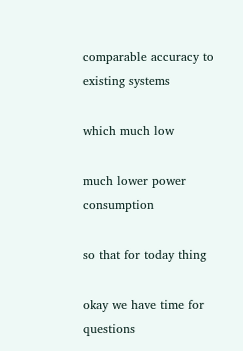comparable accuracy to existing systems

which much low

much lower power consumption

so that for today thing

okay we have time for questions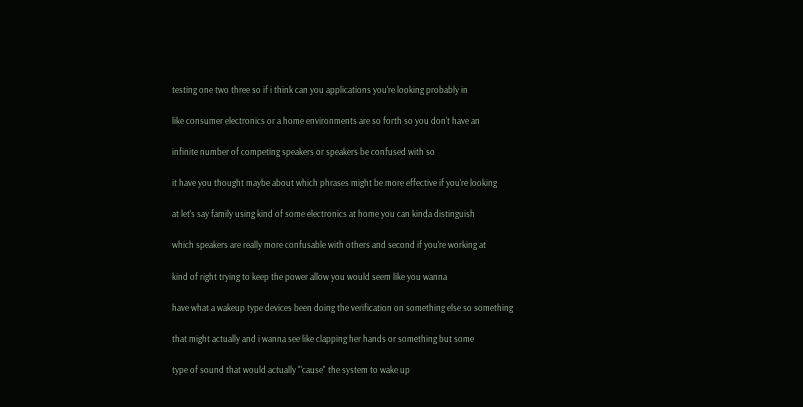testing one two three so if i think can you applications you're looking probably in

like consumer electronics or a home environments are so forth so you don't have an

infinite number of competing speakers or speakers be confused with so

it have you thought maybe about which phrases might be more effective if you're looking

at let's say family using kind of some electronics at home you can kinda distinguish

which speakers are really more confusable with others and second if you're working at

kind of right trying to keep the power allow you would seem like you wanna

have what a wakeup type devices been doing the verification on something else so something

that might actually and i wanna see like clapping her hands or something but some

type of sound that would actually "'cause" the system to wake up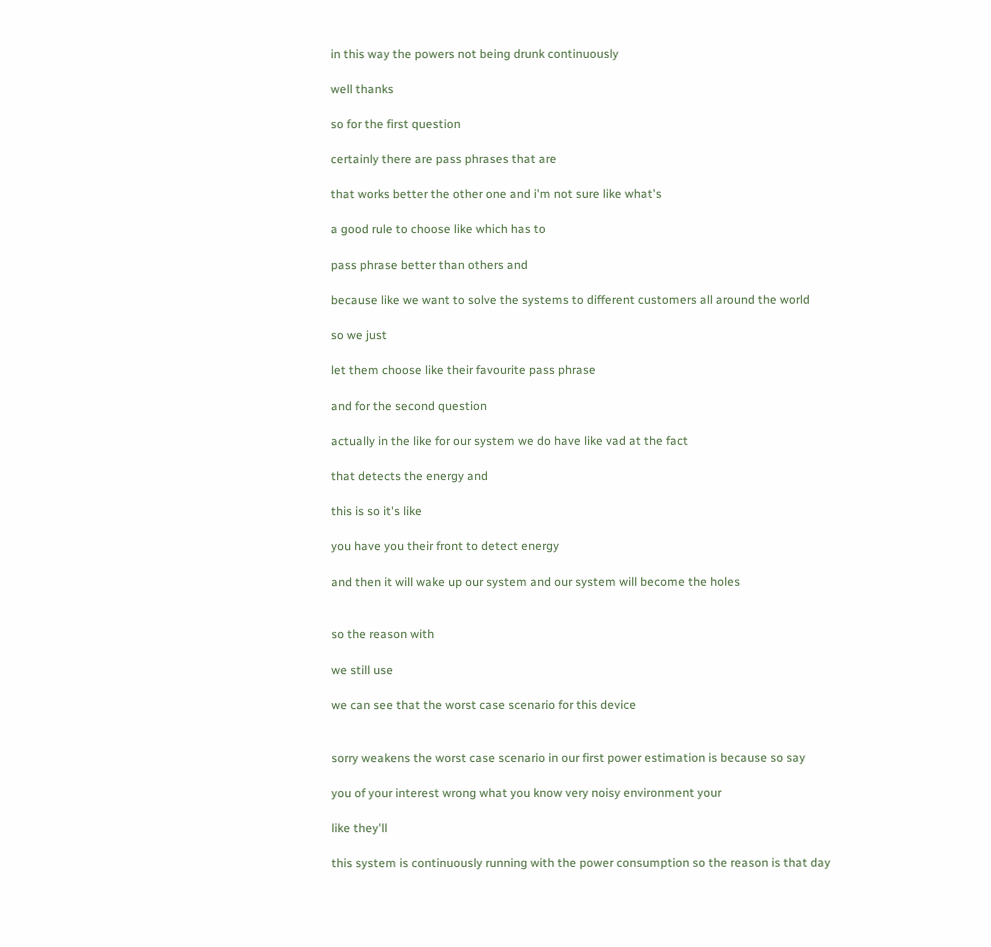in this way the powers not being drunk continuously

well thanks

so for the first question

certainly there are pass phrases that are

that works better the other one and i'm not sure like what's

a good rule to choose like which has to

pass phrase better than others and

because like we want to solve the systems to different customers all around the world

so we just

let them choose like their favourite pass phrase

and for the second question

actually in the like for our system we do have like vad at the fact

that detects the energy and

this is so it's like

you have you their front to detect energy

and then it will wake up our system and our system will become the holes


so the reason with

we still use

we can see that the worst case scenario for this device


sorry weakens the worst case scenario in our first power estimation is because so say

you of your interest wrong what you know very noisy environment your

like they'll

this system is continuously running with the power consumption so the reason is that day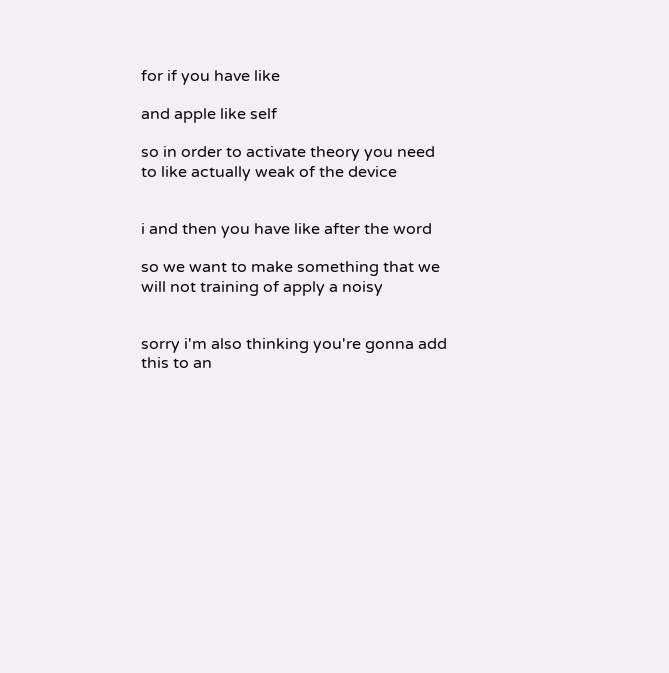for if you have like

and apple like self

so in order to activate theory you need to like actually weak of the device


i and then you have like after the word

so we want to make something that we will not training of apply a noisy


sorry i'm also thinking you're gonna add this to an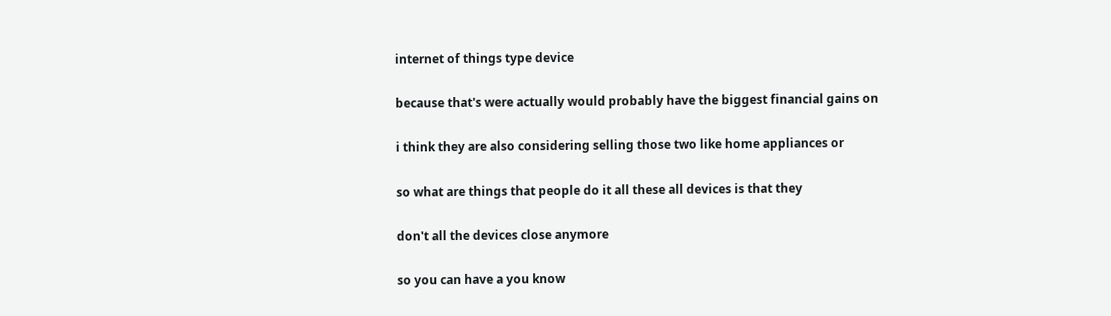internet of things type device

because that's were actually would probably have the biggest financial gains on

i think they are also considering selling those two like home appliances or

so what are things that people do it all these all devices is that they

don't all the devices close anymore

so you can have a you know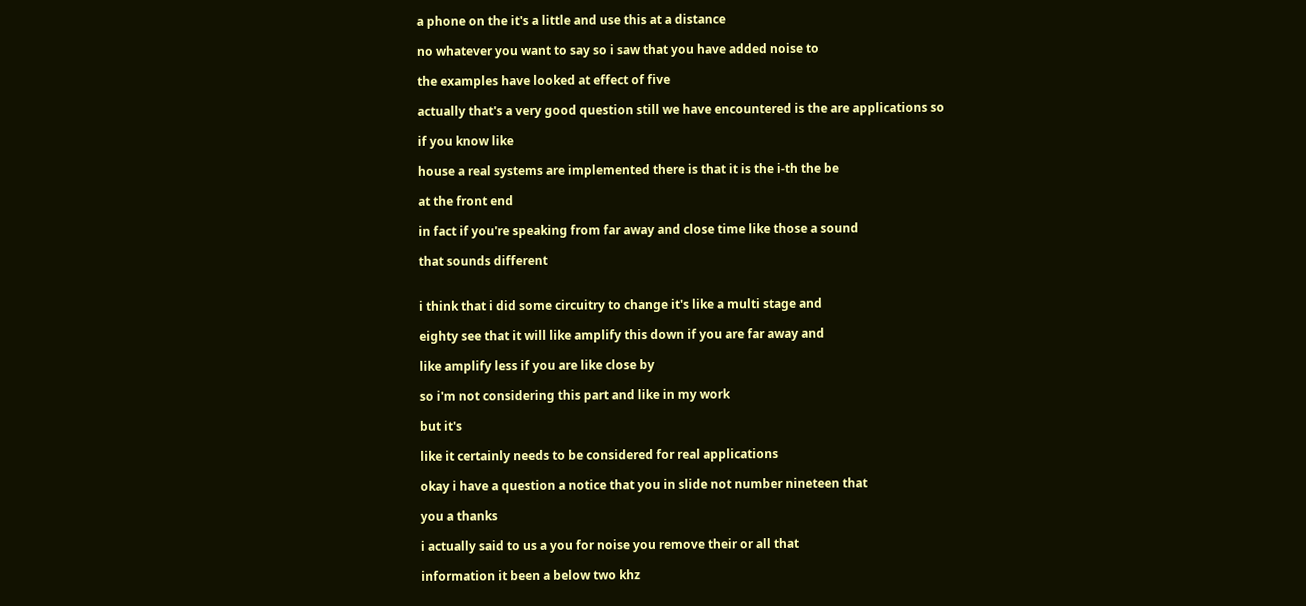a phone on the it's a little and use this at a distance

no whatever you want to say so i saw that you have added noise to

the examples have looked at effect of five

actually that's a very good question still we have encountered is the are applications so

if you know like

house a real systems are implemented there is that it is the i-th the be

at the front end

in fact if you're speaking from far away and close time like those a sound

that sounds different


i think that i did some circuitry to change it's like a multi stage and

eighty see that it will like amplify this down if you are far away and

like amplify less if you are like close by

so i'm not considering this part and like in my work

but it's

like it certainly needs to be considered for real applications

okay i have a question a notice that you in slide not number nineteen that

you a thanks

i actually said to us a you for noise you remove their or all that

information it been a below two khz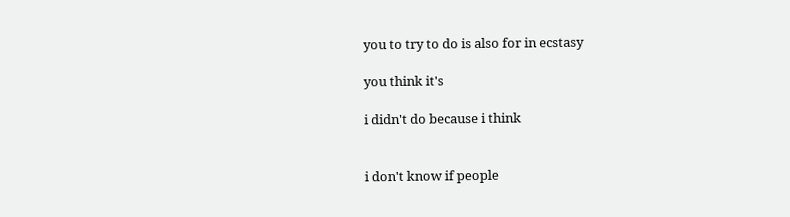you to try to do is also for in ecstasy

you think it's

i didn't do because i think


i don't know if people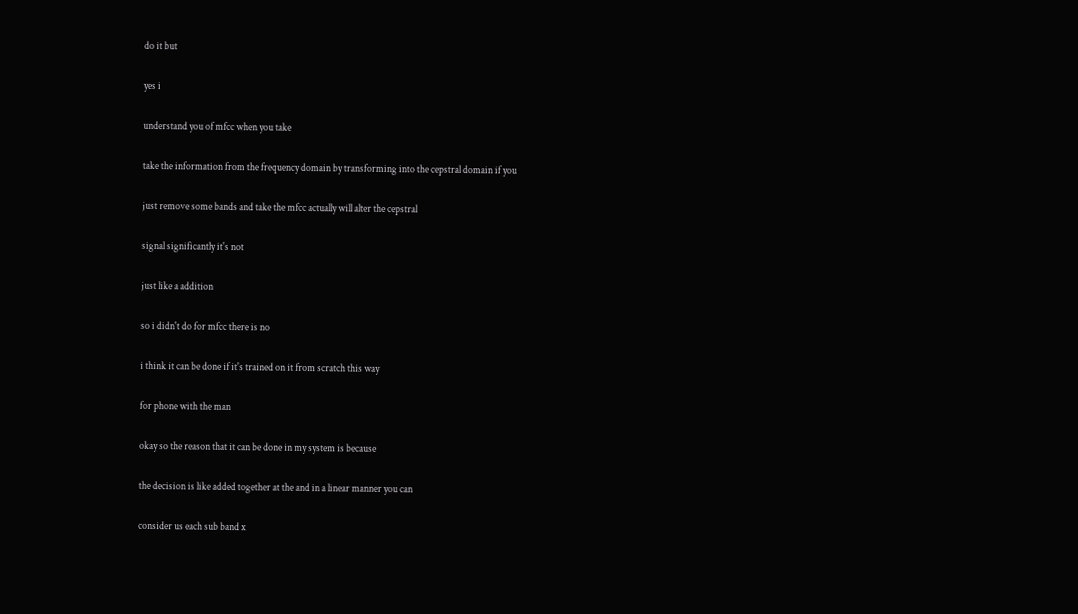do it but

yes i

understand you of mfcc when you take

take the information from the frequency domain by transforming into the cepstral domain if you

just remove some bands and take the mfcc actually will alter the cepstral

signal significantly it's not

just like a addition

so i didn't do for mfcc there is no

i think it can be done if it's trained on it from scratch this way

for phone with the man

okay so the reason that it can be done in my system is because

the decision is like added together at the and in a linear manner you can

consider us each sub band x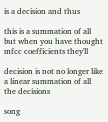is a decision and thus

this is a summation of all but when you have thought mfcc coefficients they'll

decision is not no longer like a linear summation of all the decisions

song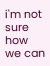i'm not sure how we can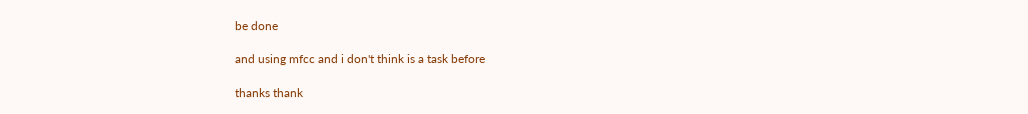be done

and using mfcc and i don't think is a task before

thanks thank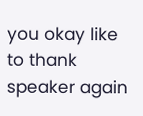you okay like to thank speaker again